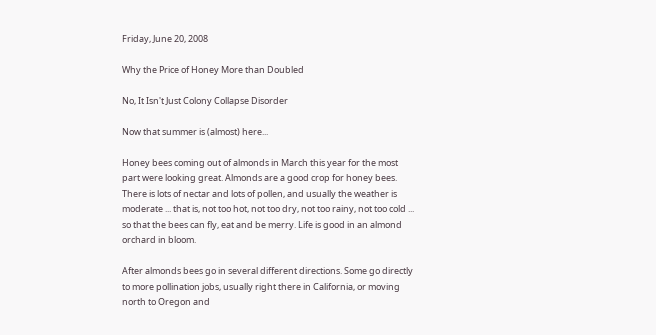Friday, June 20, 2008

Why the Price of Honey More than Doubled

No, It Isn't Just Colony Collapse Disorder

Now that summer is (almost) here...

Honey bees coming out of almonds in March this year for the most part were looking great. Almonds are a good crop for honey bees. There is lots of nectar and lots of pollen, and usually the weather is moderate ... that is, not too hot, not too dry, not too rainy, not too cold ... so that the bees can fly, eat and be merry. Life is good in an almond orchard in bloom.

After almonds bees go in several different directions. Some go directly to more pollination jobs, usually right there in California, or moving north to Oregon and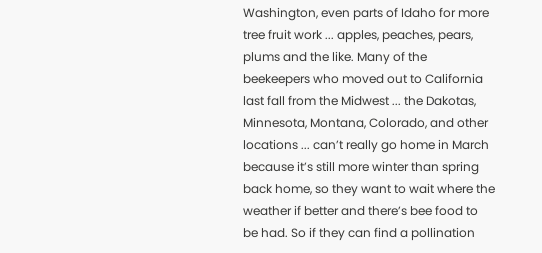Washington, even parts of Idaho for more tree fruit work ... apples, peaches, pears, plums and the like. Many of the beekeepers who moved out to California last fall from the Midwest ... the Dakotas, Minnesota, Montana, Colorado, and other locations ... can’t really go home in March because it’s still more winter than spring back home, so they want to wait where the weather if better and there’s bee food to be had. So if they can find a pollination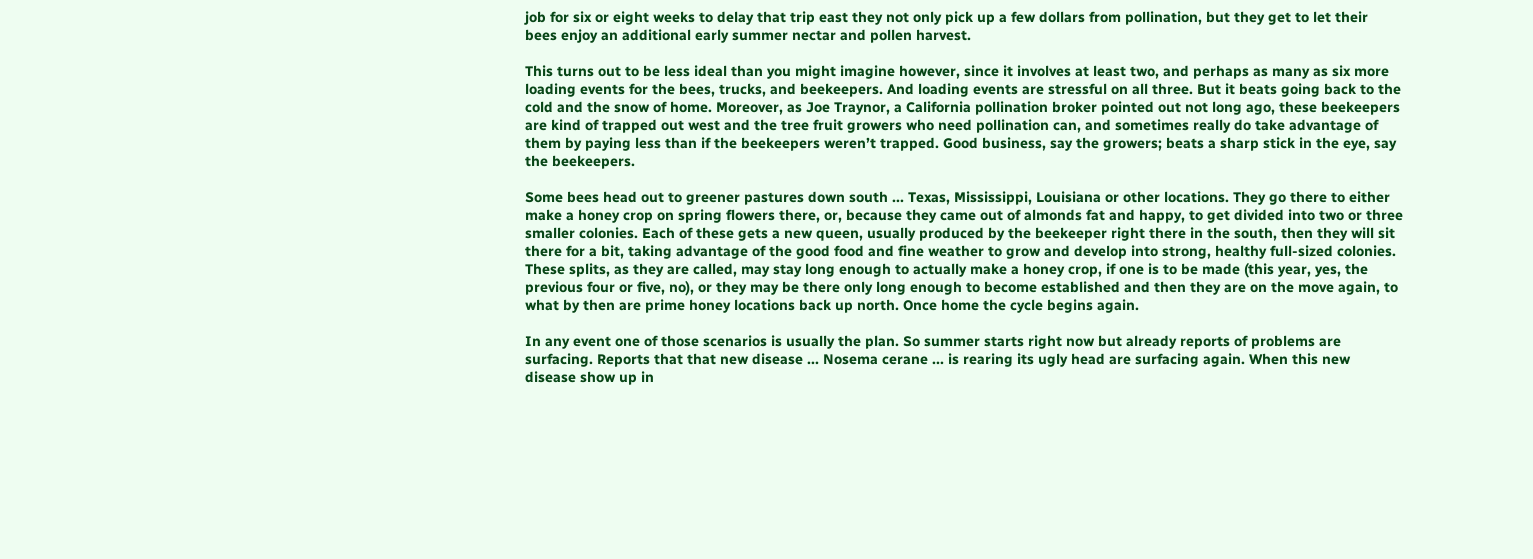job for six or eight weeks to delay that trip east they not only pick up a few dollars from pollination, but they get to let their bees enjoy an additional early summer nectar and pollen harvest.

This turns out to be less ideal than you might imagine however, since it involves at least two, and perhaps as many as six more loading events for the bees, trucks, and beekeepers. And loading events are stressful on all three. But it beats going back to the cold and the snow of home. Moreover, as Joe Traynor, a California pollination broker pointed out not long ago, these beekeepers are kind of trapped out west and the tree fruit growers who need pollination can, and sometimes really do take advantage of them by paying less than if the beekeepers weren’t trapped. Good business, say the growers; beats a sharp stick in the eye, say the beekeepers.

Some bees head out to greener pastures down south ... Texas, Mississippi, Louisiana or other locations. They go there to either make a honey crop on spring flowers there, or, because they came out of almonds fat and happy, to get divided into two or three smaller colonies. Each of these gets a new queen, usually produced by the beekeeper right there in the south, then they will sit there for a bit, taking advantage of the good food and fine weather to grow and develop into strong, healthy full-sized colonies. These splits, as they are called, may stay long enough to actually make a honey crop, if one is to be made (this year, yes, the previous four or five, no), or they may be there only long enough to become established and then they are on the move again, to what by then are prime honey locations back up north. Once home the cycle begins again.

In any event one of those scenarios is usually the plan. So summer starts right now but already reports of problems are surfacing. Reports that that new disease ... Nosema cerane ... is rearing its ugly head are surfacing again. When this new disease show up in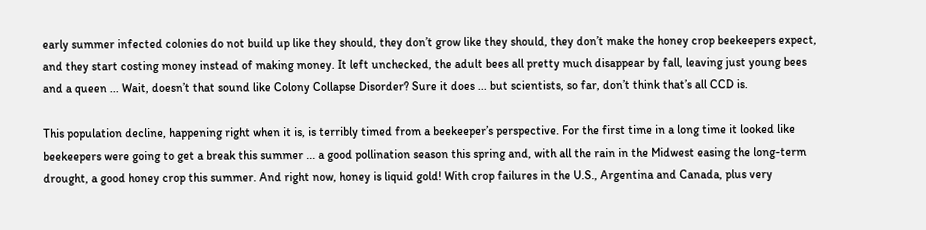early summer infected colonies do not build up like they should, they don’t grow like they should, they don’t make the honey crop beekeepers expect, and they start costing money instead of making money. It left unchecked, the adult bees all pretty much disappear by fall, leaving just young bees and a queen ... Wait, doesn’t that sound like Colony Collapse Disorder? Sure it does ... but scientists, so far, don’t think that’s all CCD is.

This population decline, happening right when it is, is terribly timed from a beekeeper’s perspective. For the first time in a long time it looked like beekeepers were going to get a break this summer ... a good pollination season this spring and, with all the rain in the Midwest easing the long-term drought, a good honey crop this summer. And right now, honey is liquid gold! With crop failures in the U.S., Argentina and Canada, plus very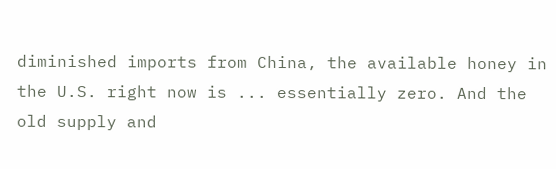diminished imports from China, the available honey in the U.S. right now is ... essentially zero. And the old supply and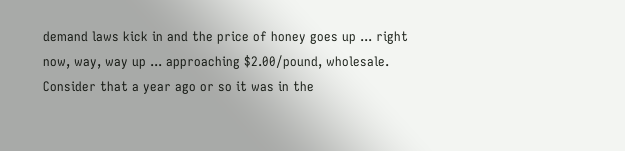demand laws kick in and the price of honey goes up ... right now, way, way up ... approaching $2.00/pound, wholesale. Consider that a year ago or so it was in the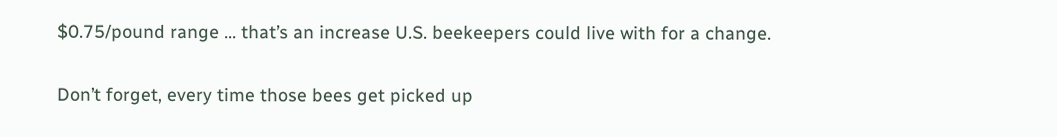$0.75/pound range ... that’s an increase U.S. beekeepers could live with for a change.

Don’t forget, every time those bees get picked up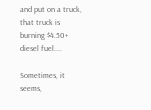and put on a truck, that truck is burning $4.50+ diesel fuel....

Sometimes, it seems,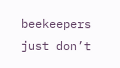beekeepers just don’t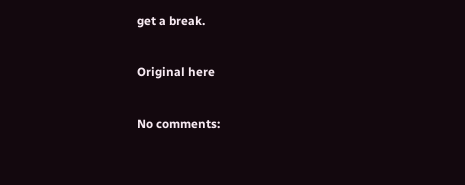get a break.

Original here

No comments: